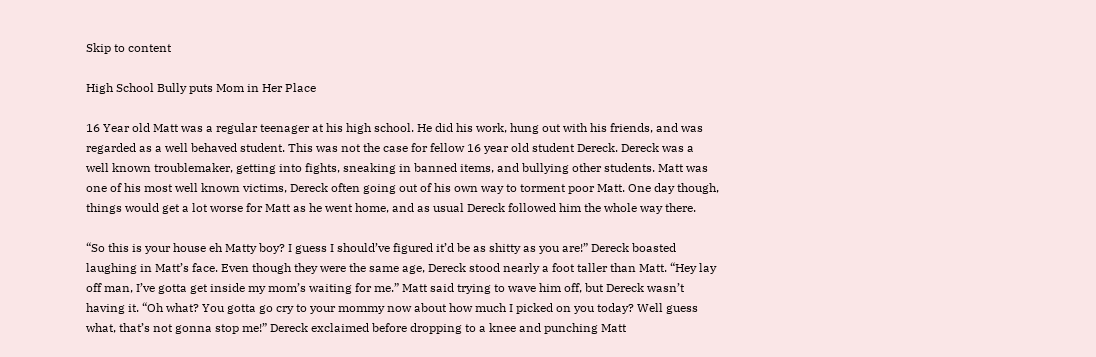Skip to content

High School Bully puts Mom in Her Place

16 Year old Matt was a regular teenager at his high school. He did his work, hung out with his friends, and was regarded as a well behaved student. This was not the case for fellow 16 year old student Dereck. Dereck was a well known troublemaker, getting into fights, sneaking in banned items, and bullying other students. Matt was one of his most well known victims, Dereck often going out of his own way to torment poor Matt. One day though, things would get a lot worse for Matt as he went home, and as usual Dereck followed him the whole way there.

“So this is your house eh Matty boy? I guess I should’ve figured it’d be as shitty as you are!” Dereck boasted laughing in Matt’s face. Even though they were the same age, Dereck stood nearly a foot taller than Matt. “Hey lay off man, I’ve gotta get inside my mom’s waiting for me.” Matt said trying to wave him off, but Dereck wasn’t having it. “Oh what? You gotta go cry to your mommy now about how much I picked on you today? Well guess what, that’s not gonna stop me!” Dereck exclaimed before dropping to a knee and punching Matt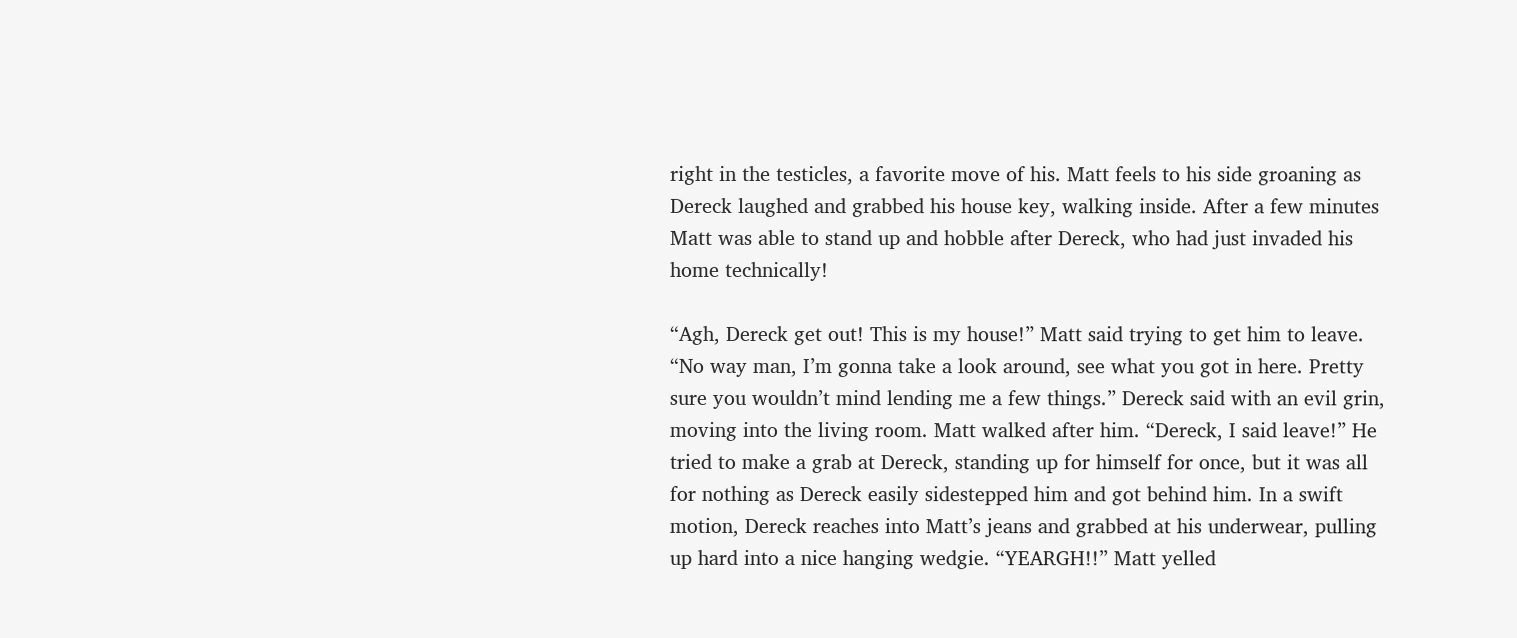right in the testicles, a favorite move of his. Matt feels to his side groaning as Dereck laughed and grabbed his house key, walking inside. After a few minutes Matt was able to stand up and hobble after Dereck, who had just invaded his home technically!

“Agh, Dereck get out! This is my house!” Matt said trying to get him to leave. “No way man, I’m gonna take a look around, see what you got in here. Pretty sure you wouldn’t mind lending me a few things.” Dereck said with an evil grin, moving into the living room. Matt walked after him. “Dereck, I said leave!” He tried to make a grab at Dereck, standing up for himself for once, but it was all for nothing as Dereck easily sidestepped him and got behind him. In a swift motion, Dereck reaches into Matt’s jeans and grabbed at his underwear, pulling up hard into a nice hanging wedgie. “YEARGH!!” Matt yelled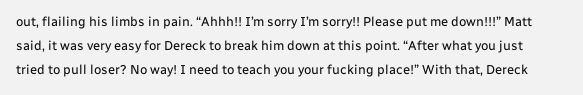out, flailing his limbs in pain. “Ahhh!! I’m sorry I’m sorry!! Please put me down!!!” Matt said, it was very easy for Dereck to break him down at this point. “After what you just tried to pull loser? No way! I need to teach you your fucking place!” With that, Dereck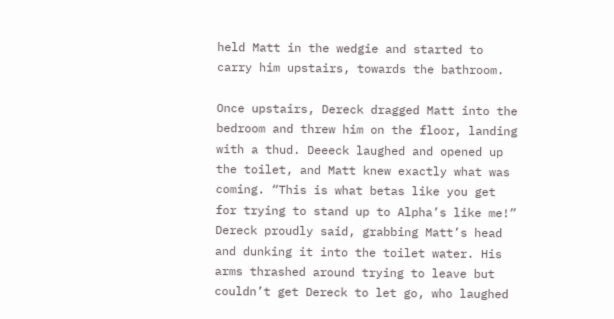held Matt in the wedgie and started to carry him upstairs, towards the bathroom.

Once upstairs, Dereck dragged Matt into the bedroom and threw him on the floor, landing with a thud. Deeeck laughed and opened up the toilet, and Matt knew exactly what was coming. “This is what betas like you get for trying to stand up to Alpha’s like me!” Dereck proudly said, grabbing Matt’s head and dunking it into the toilet water. His arms thrashed around trying to leave but couldn’t get Dereck to let go, who laughed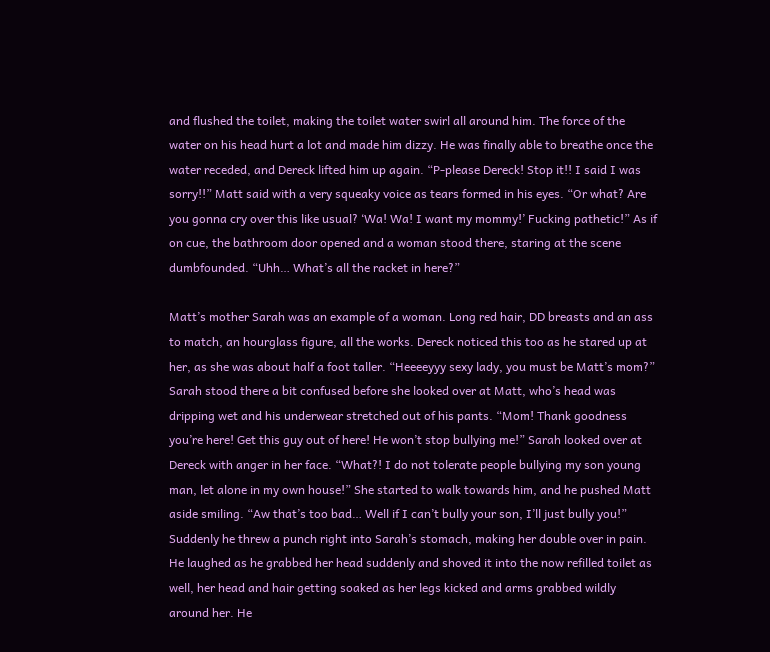and flushed the toilet, making the toilet water swirl all around him. The force of the water on his head hurt a lot and made him dizzy. He was finally able to breathe once the water receded, and Dereck lifted him up again. “P-please Dereck! Stop it!! I said I was sorry!!” Matt said with a very squeaky voice as tears formed in his eyes. “Or what? Are you gonna cry over this like usual? ‘Wa! Wa! I want my mommy!’ Fucking pathetic!” As if on cue, the bathroom door opened and a woman stood there, staring at the scene dumbfounded. “Uhh… What’s all the racket in here?”

Matt’s mother Sarah was an example of a woman. Long red hair, DD breasts and an ass to match, an hourglass figure, all the works. Dereck noticed this too as he stared up at her, as she was about half a foot taller. “Heeeeyyy sexy lady, you must be Matt’s mom?” Sarah stood there a bit confused before she looked over at Matt, who’s head was dripping wet and his underwear stretched out of his pants. “Mom! Thank goodness you’re here! Get this guy out of here! He won’t stop bullying me!” Sarah looked over at Dereck with anger in her face. “What?! I do not tolerate people bullying my son young man, let alone in my own house!” She started to walk towards him, and he pushed Matt aside smiling. “Aw that’s too bad… Well if I can’t bully your son, I’ll just bully you!” Suddenly he threw a punch right into Sarah’s stomach, making her double over in pain. He laughed as he grabbed her head suddenly and shoved it into the now refilled toilet as well, her head and hair getting soaked as her legs kicked and arms grabbed wildly around her. He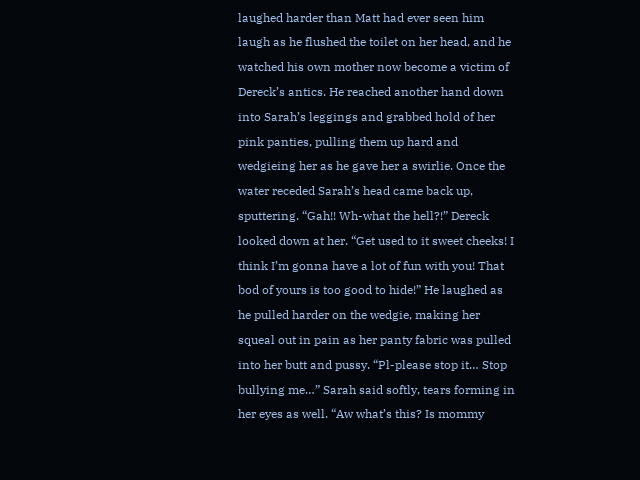laughed harder than Matt had ever seen him laugh as he flushed the toilet on her head, and he watched his own mother now become a victim of Dereck’s antics. He reached another hand down into Sarah’s leggings and grabbed hold of her pink panties, pulling them up hard and wedgieing her as he gave her a swirlie. Once the water receded Sarah’s head came back up, sputtering. “Gah!! Wh-what the hell?!” Dereck looked down at her. “Get used to it sweet cheeks! I think I’m gonna have a lot of fun with you! That bod of yours is too good to hide!” He laughed as he pulled harder on the wedgie, making her squeal out in pain as her panty fabric was pulled into her butt and pussy. “Pl-please stop it… Stop bullying me…” Sarah said softly, tears forming in her eyes as well. “Aw what’s this? Is mommy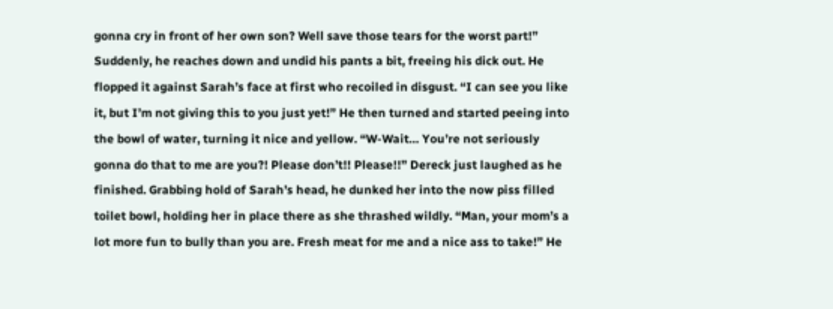gonna cry in front of her own son? Well save those tears for the worst part!” Suddenly, he reaches down and undid his pants a bit, freeing his dick out. He flopped it against Sarah’s face at first who recoiled in disgust. “I can see you like it, but I’m not giving this to you just yet!” He then turned and started peeing into the bowl of water, turning it nice and yellow. “W-Wait… You’re not seriously gonna do that to me are you?! Please don’t!! Please!!” Dereck just laughed as he finished. Grabbing hold of Sarah’s head, he dunked her into the now piss filled toilet bowl, holding her in place there as she thrashed wildly. “Man, your mom’s a lot more fun to bully than you are. Fresh meat for me and a nice ass to take!” He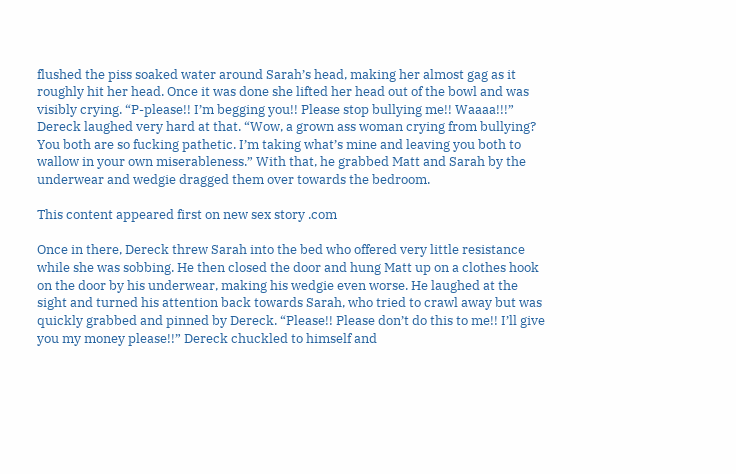flushed the piss soaked water around Sarah’s head, making her almost gag as it roughly hit her head. Once it was done she lifted her head out of the bowl and was visibly crying. “P-please!! I’m begging you!! Please stop bullying me!! Waaaa!!!” Dereck laughed very hard at that. “Wow, a grown ass woman crying from bullying? You both are so fucking pathetic. I’m taking what’s mine and leaving you both to wallow in your own miserableness.” With that, he grabbed Matt and Sarah by the underwear and wedgie dragged them over towards the bedroom.

This content appeared first on new sex story .com

Once in there, Dereck threw Sarah into the bed who offered very little resistance while she was sobbing. He then closed the door and hung Matt up on a clothes hook on the door by his underwear, making his wedgie even worse. He laughed at the sight and turned his attention back towards Sarah, who tried to crawl away but was quickly grabbed and pinned by Dereck. “Please!! Please don’t do this to me!! I’ll give you my money please!!” Dereck chuckled to himself and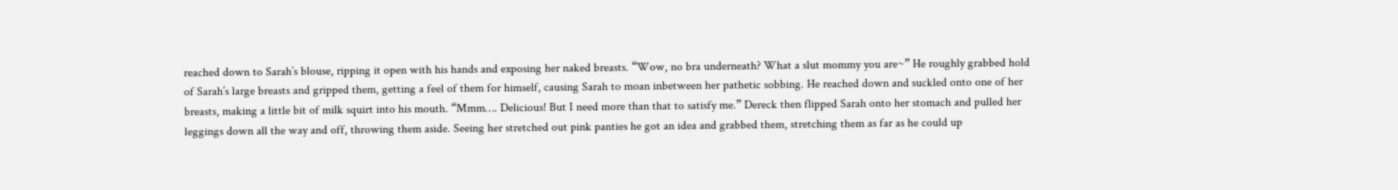reached down to Sarah’s blouse, ripping it open with his hands and exposing her naked breasts. “Wow, no bra underneath? What a slut mommy you are~” He roughly grabbed hold of Sarah’s large breasts and gripped them, getting a feel of them for himself, causing Sarah to moan inbetween her pathetic sobbing. He reached down and suckled onto one of her breasts, making a little bit of milk squirt into his mouth. “Mmm…. Delicious! But I need more than that to satisfy me.” Dereck then flipped Sarah onto her stomach and pulled her leggings down all the way and off, throwing them aside. Seeing her stretched out pink panties he got an idea and grabbed them, stretching them as far as he could up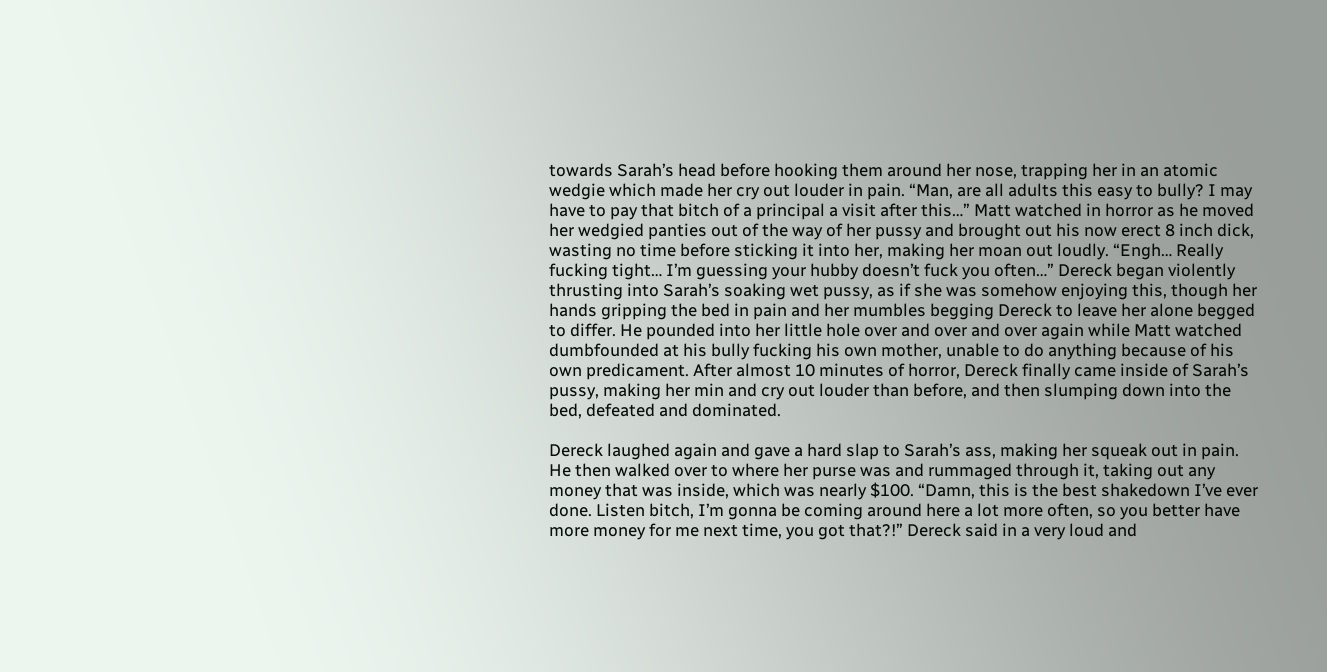towards Sarah’s head before hooking them around her nose, trapping her in an atomic wedgie which made her cry out louder in pain. “Man, are all adults this easy to bully? I may have to pay that bitch of a principal a visit after this…” Matt watched in horror as he moved her wedgied panties out of the way of her pussy and brought out his now erect 8 inch dick, wasting no time before sticking it into her, making her moan out loudly. “Engh… Really fucking tight… I’m guessing your hubby doesn’t fuck you often…” Dereck began violently thrusting into Sarah’s soaking wet pussy, as if she was somehow enjoying this, though her hands gripping the bed in pain and her mumbles begging Dereck to leave her alone begged to differ. He pounded into her little hole over and over and over again while Matt watched dumbfounded at his bully fucking his own mother, unable to do anything because of his own predicament. After almost 10 minutes of horror, Dereck finally came inside of Sarah’s pussy, making her min and cry out louder than before, and then slumping down into the bed, defeated and dominated.

Dereck laughed again and gave a hard slap to Sarah’s ass, making her squeak out in pain. He then walked over to where her purse was and rummaged through it, taking out any money that was inside, which was nearly $100. “Damn, this is the best shakedown I’ve ever done. Listen bitch, I’m gonna be coming around here a lot more often, so you better have more money for me next time, you got that?!” Dereck said in a very loud and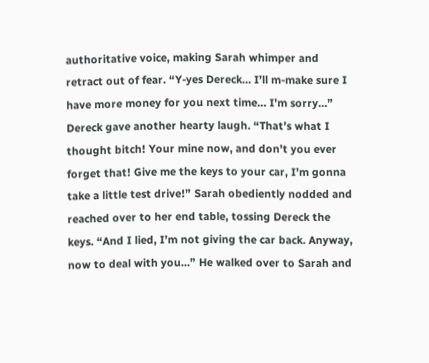authoritative voice, making Sarah whimper and retract out of fear. “Y-yes Dereck… I’ll m-make sure I have more money for you next time… I’m sorry…” Dereck gave another hearty laugh. “That’s what I thought bitch! Your mine now, and don’t you ever forget that! Give me the keys to your car, I’m gonna take a little test drive!” Sarah obediently nodded and reached over to her end table, tossing Dereck the keys. “And I lied, I’m not giving the car back. Anyway, now to deal with you…” He walked over to Sarah and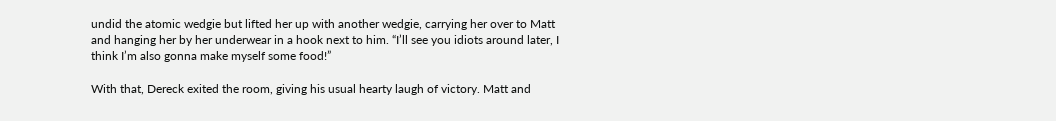undid the atomic wedgie but lifted her up with another wedgie, carrying her over to Matt and hanging her by her underwear in a hook next to him. “I’ll see you idiots around later, I think I’m also gonna make myself some food!”

With that, Dereck exited the room, giving his usual hearty laugh of victory. Matt and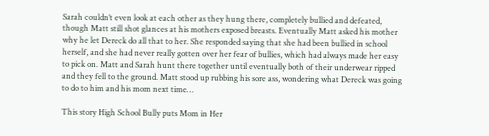Sarah couldn’t even look at each other as they hung there, completely bullied and defeated, though Matt still shot glances at his mothers exposed breasts. Eventually Matt asked his mother why he let Dereck do all that to her. She responded saying that she had been bullied in school herself, and she had never really gotten over her fear of bullies, which had always made her easy to pick on. Matt and Sarah hunt there together until eventually both of their underwear ripped and they fell to the ground. Matt stood up rubbing his sore ass, wondering what Dereck was going to do to him and his mom next time…

This story High School Bully puts Mom in Her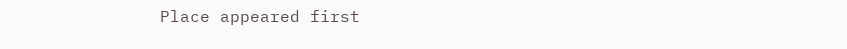Place appeared first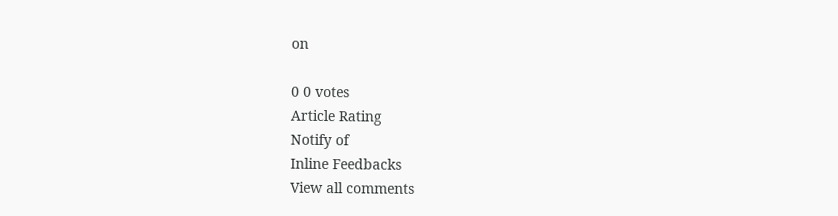on

0 0 votes
Article Rating
Notify of
Inline Feedbacks
View all comments